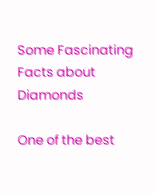Some Fascinating Facts about Diamonds

One of the best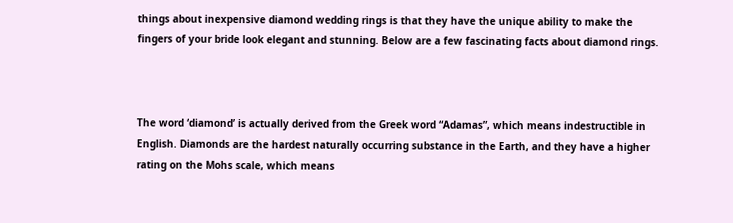things about inexpensive diamond wedding rings is that they have the unique ability to make the fingers of your bride look elegant and stunning. Below are a few fascinating facts about diamond rings.



The word ‘diamond’ is actually derived from the Greek word “Adamas”, which means indestructible in English. Diamonds are the hardest naturally occurring substance in the Earth, and they have a higher rating on the Mohs scale, which means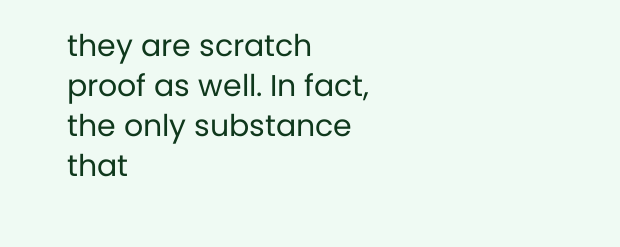they are scratch proof as well. In fact, the only substance that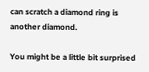can scratch a diamond ring is another diamond.

You might be a little bit surprised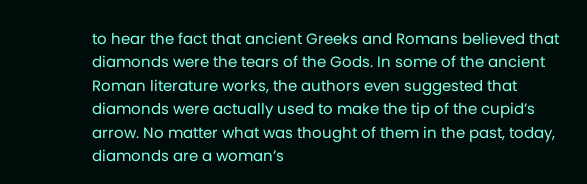to hear the fact that ancient Greeks and Romans believed that diamonds were the tears of the Gods. In some of the ancient Roman literature works, the authors even suggested that diamonds were actually used to make the tip of the cupid’s arrow. No matter what was thought of them in the past, today, diamonds are a woman’s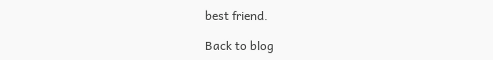best friend.

Back to blog